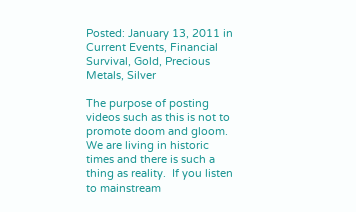Posted: January 13, 2011 in Current Events, Financial Survival, Gold, Precious Metals, Silver

The purpose of posting videos such as this is not to promote doom and gloom.  We are living in historic times and there is such a thing as reality.  If you listen to mainstream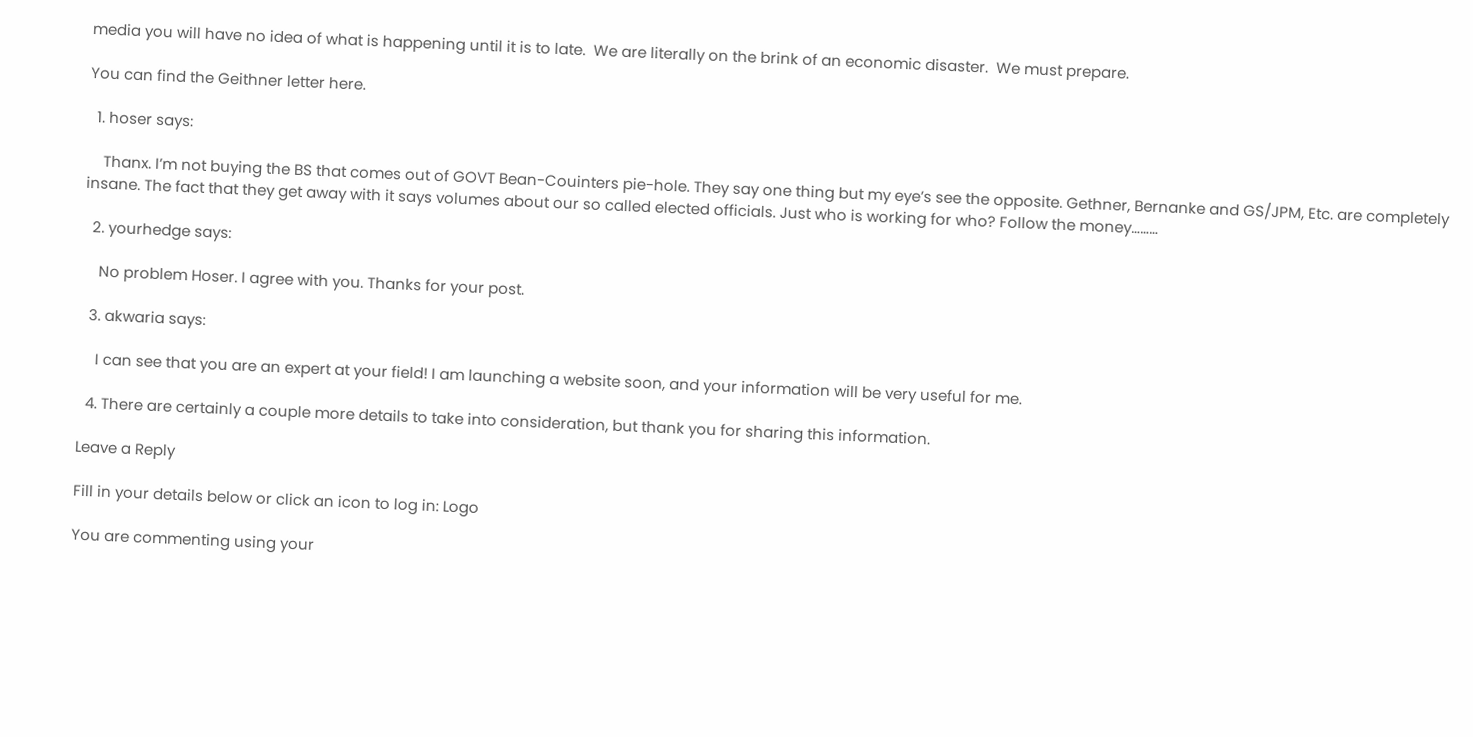media you will have no idea of what is happening until it is to late.  We are literally on the brink of an economic disaster.  We must prepare.

You can find the Geithner letter here.

  1. hoser says:

    Thanx. I’m not buying the BS that comes out of GOVT Bean-Couinters pie-hole. They say one thing but my eye’s see the opposite. Gethner, Bernanke and GS/JPM, Etc. are completely insane. The fact that they get away with it says volumes about our so called elected officials. Just who is working for who? Follow the money………

  2. yourhedge says:

    No problem Hoser. I agree with you. Thanks for your post.

  3. akwaria says:

    I can see that you are an expert at your field! I am launching a website soon, and your information will be very useful for me.

  4. There are certainly a couple more details to take into consideration, but thank you for sharing this information.

Leave a Reply

Fill in your details below or click an icon to log in: Logo

You are commenting using your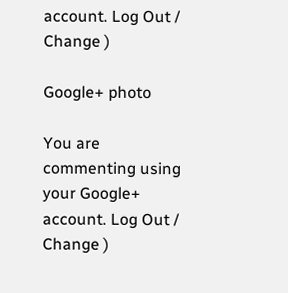account. Log Out /  Change )

Google+ photo

You are commenting using your Google+ account. Log Out /  Change )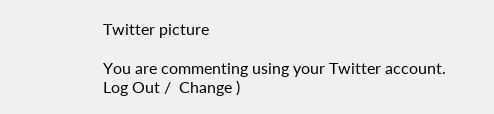Twitter picture

You are commenting using your Twitter account. Log Out /  Change )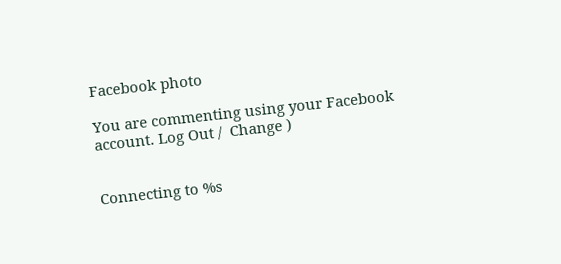Facebook photo

You are commenting using your Facebook account. Log Out /  Change )


Connecting to %s